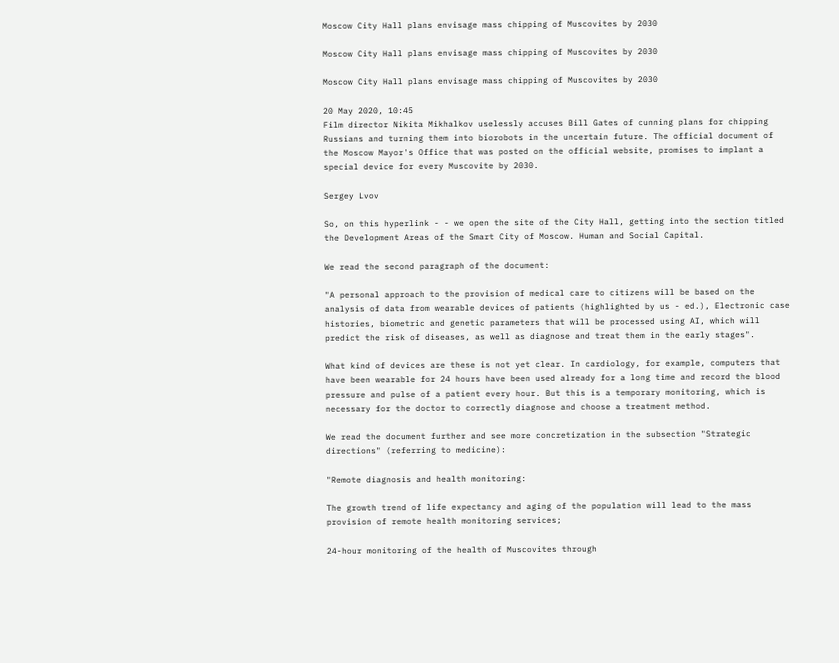Moscow City Hall plans envisage mass chipping of Muscovites by 2030

Moscow City Hall plans envisage mass chipping of Muscovites by 2030

Moscow City Hall plans envisage mass chipping of Muscovites by 2030

20 May 2020, 10:45
Film director Nikita Mikhalkov uselessly accuses Bill Gates of cunning plans for chipping Russians and turning them into biorobots in the uncertain future. The official document of the Moscow Mayor's Office that was posted on the official website, promises to implant a special device for every Muscovite by 2030.

Sergey Lvov

So, on this hyperlink - - we open the site of the City Hall, getting into the section titled the Development Areas of the Smart City of Moscow. Human and Social Capital.

We read the second paragraph of the document:

"A personal approach to the provision of medical care to citizens will be based on the analysis of data from wearable devices of patients (highlighted by us - ed.), Electronic case histories, biometric and genetic parameters that will be processed using AI, which will predict the risk of diseases, as well as diagnose and treat them in the early stages".

What kind of devices are these is not yet clear. In cardiology, for example, computers that have been wearable for 24 hours have been used already for a long time and record the blood pressure and pulse of a patient every hour. But this is a temporary monitoring, which is necessary for the doctor to correctly diagnose and choose a treatment method.

We read the document further and see more concretization in the subsection "Strategic directions" (referring to medicine):

"Remote diagnosis and health monitoring:

The growth trend of life expectancy and aging of the population will lead to the mass provision of remote health monitoring services;

24-hour monitoring of the health of Muscovites through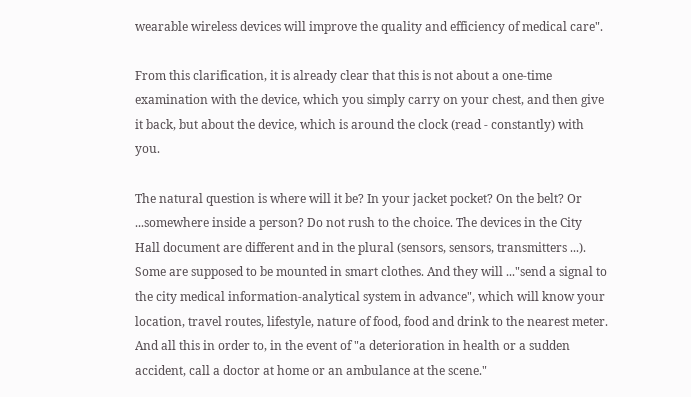wearable wireless devices will improve the quality and efficiency of medical care".

From this clarification, it is already clear that this is not about a one-time examination with the device, which you simply carry on your chest, and then give it back, but about the device, which is around the clock (read - constantly) with you.

The natural question is where will it be? In your jacket pocket? On the belt? Or ...somewhere inside a person? Do not rush to the choice. The devices in the City Hall document are different and in the plural (sensors, sensors, transmitters ...). Some are supposed to be mounted in smart clothes. And they will ..."send a signal to the city medical information-analytical system in advance", which will know your location, travel routes, lifestyle, nature of food, food and drink to the nearest meter. And all this in order to, in the event of "a deterioration in health or a sudden accident, call a doctor at home or an ambulance at the scene."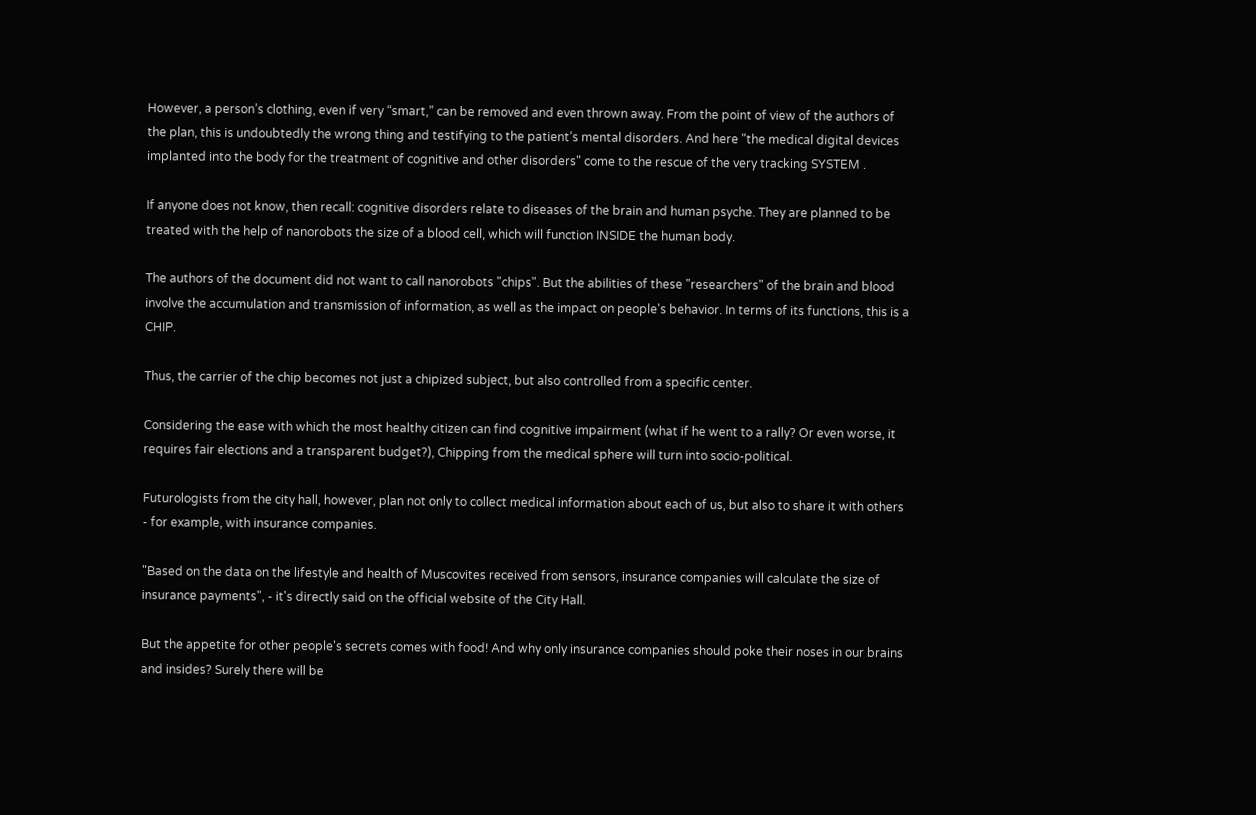However, a person’s clothing, even if very “smart,” can be removed and even thrown away. From the point of view of the authors of the plan, this is undoubtedly the wrong thing and testifying to the patient’s mental disorders. And here "the medical digital devices implanted into the body for the treatment of cognitive and other disorders" come to the rescue of the very tracking SYSTEM .

If anyone does not know, then recall: cognitive disorders relate to diseases of the brain and human psyche. They are planned to be treated with the help of nanorobots the size of a blood cell, which will function INSIDE the human body.

The authors of the document did not want to call nanorobots "chips". But the abilities of these "researchers" of the brain and blood involve the accumulation and transmission of information, as well as the impact on people's behavior. In terms of its functions, this is a CHIP.

Thus, the carrier of the chip becomes not just a chipized subject, but also controlled from a specific center.

Considering the ease with which the most healthy citizen can find cognitive impairment (what if he went to a rally? Or even worse, it requires fair elections and a transparent budget?), Chipping from the medical sphere will turn into socio-political.

Futurologists from the city hall, however, plan not only to collect medical information about each of us, but also to share it with others - for example, with insurance companies.

"Based on the data on the lifestyle and health of Muscovites received from sensors, insurance companies will calculate the size of insurance payments", - it's directly said on the official website of the City Hall.

But the appetite for other people's secrets comes with food! And why only insurance companies should poke their noses in our brains and insides? Surely there will be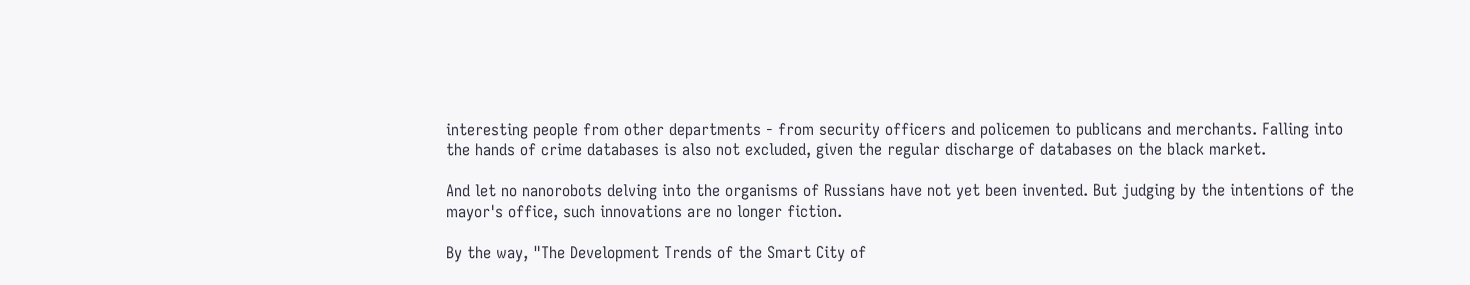interesting people from other departments - from security officers and policemen to publicans and merchants. Falling into the hands of crime databases is also not excluded, given the regular discharge of databases on the black market.

And let no nanorobots delving into the organisms of Russians have not yet been invented. But judging by the intentions of the mayor's office, such innovations are no longer fiction.

By the way, "The Development Trends of the Smart City of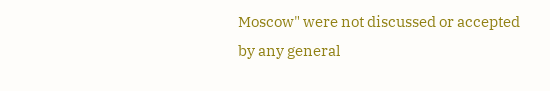Moscow" were not discussed or accepted by any general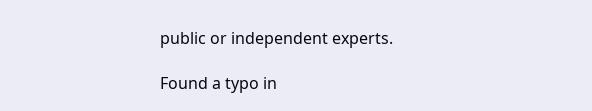public or independent experts.

Found a typo in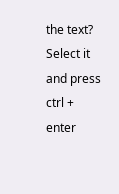the text? Select it and press ctrl + enter